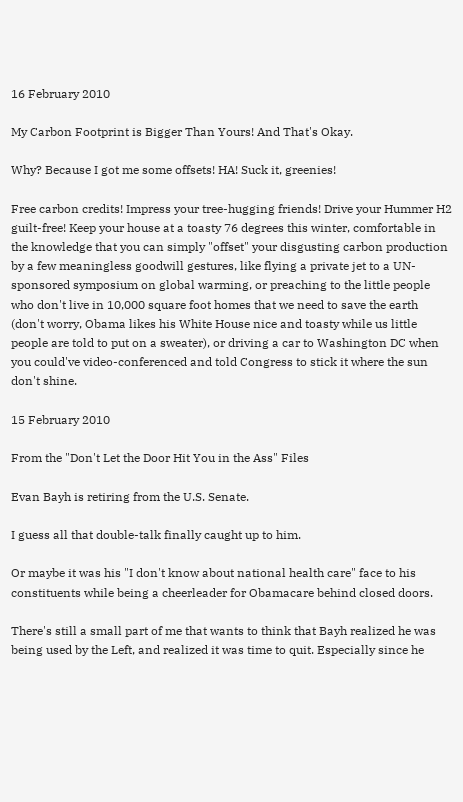16 February 2010

My Carbon Footprint is Bigger Than Yours! And That's Okay.

Why? Because I got me some offsets! HA! Suck it, greenies!

Free carbon credits! Impress your tree-hugging friends! Drive your Hummer H2 guilt-free! Keep your house at a toasty 76 degrees this winter, comfortable in the knowledge that you can simply "offset" your disgusting carbon production by a few meaningless goodwill gestures, like flying a private jet to a UN-sponsored symposium on global warming, or preaching to the little people who don't live in 10,000 square foot homes that we need to save the earth (don't worry, Obama likes his White House nice and toasty while us little people are told to put on a sweater), or driving a car to Washington DC when you could've video-conferenced and told Congress to stick it where the sun don't shine.

15 February 2010

From the "Don't Let the Door Hit You in the Ass" Files

Evan Bayh is retiring from the U.S. Senate.

I guess all that double-talk finally caught up to him.

Or maybe it was his "I don't know about national health care" face to his constituents while being a cheerleader for Obamacare behind closed doors.

There's still a small part of me that wants to think that Bayh realized he was being used by the Left, and realized it was time to quit. Especially since he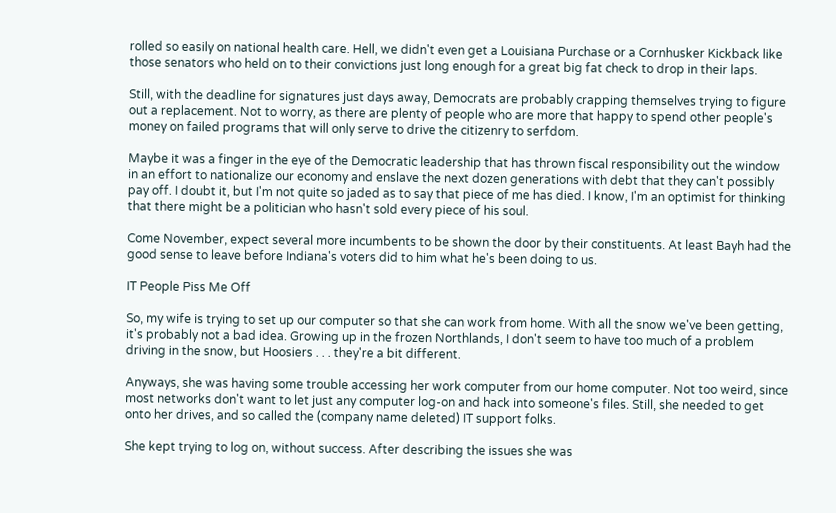rolled so easily on national health care. Hell, we didn't even get a Louisiana Purchase or a Cornhusker Kickback like those senators who held on to their convictions just long enough for a great big fat check to drop in their laps.

Still, with the deadline for signatures just days away, Democrats are probably crapping themselves trying to figure out a replacement. Not to worry, as there are plenty of people who are more that happy to spend other people's money on failed programs that will only serve to drive the citizenry to serfdom.

Maybe it was a finger in the eye of the Democratic leadership that has thrown fiscal responsibility out the window in an effort to nationalize our economy and enslave the next dozen generations with debt that they can't possibly pay off. I doubt it, but I'm not quite so jaded as to say that piece of me has died. I know, I'm an optimist for thinking that there might be a politician who hasn't sold every piece of his soul.

Come November, expect several more incumbents to be shown the door by their constituents. At least Bayh had the good sense to leave before Indiana's voters did to him what he's been doing to us.

IT People Piss Me Off

So, my wife is trying to set up our computer so that she can work from home. With all the snow we've been getting, it's probably not a bad idea. Growing up in the frozen Northlands, I don't seem to have too much of a problem driving in the snow, but Hoosiers . . . they're a bit different.

Anyways, she was having some trouble accessing her work computer from our home computer. Not too weird, since most networks don't want to let just any computer log-on and hack into someone's files. Still, she needed to get onto her drives, and so called the (company name deleted) IT support folks.

She kept trying to log on, without success. After describing the issues she was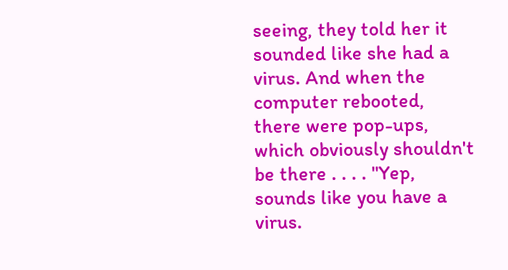seeing, they told her it sounded like she had a virus. And when the computer rebooted, there were pop-ups, which obviously shouldn't be there . . . . "Yep, sounds like you have a virus.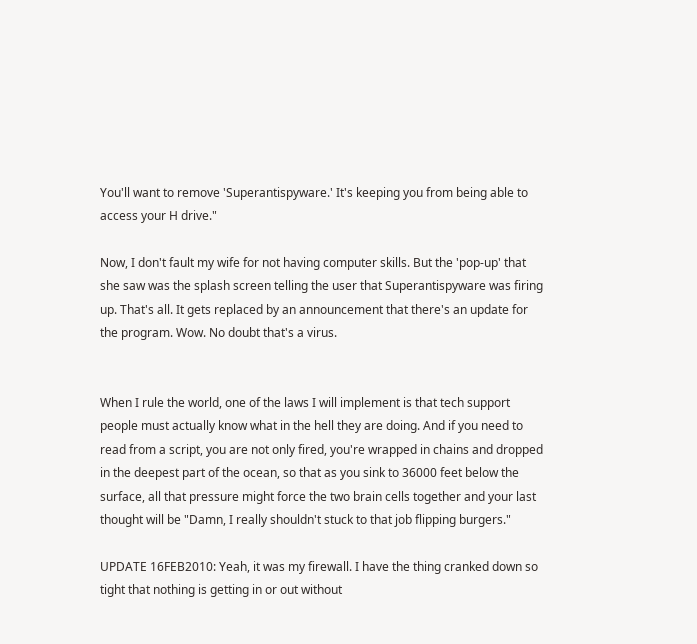You'll want to remove 'Superantispyware.' It's keeping you from being able to access your H drive."

Now, I don't fault my wife for not having computer skills. But the 'pop-up' that she saw was the splash screen telling the user that Superantispyware was firing up. That's all. It gets replaced by an announcement that there's an update for the program. Wow. No doubt that's a virus.


When I rule the world, one of the laws I will implement is that tech support people must actually know what in the hell they are doing. And if you need to read from a script, you are not only fired, you're wrapped in chains and dropped in the deepest part of the ocean, so that as you sink to 36000 feet below the surface, all that pressure might force the two brain cells together and your last thought will be "Damn, I really shouldn't stuck to that job flipping burgers."

UPDATE 16FEB2010: Yeah, it was my firewall. I have the thing cranked down so tight that nothing is getting in or out without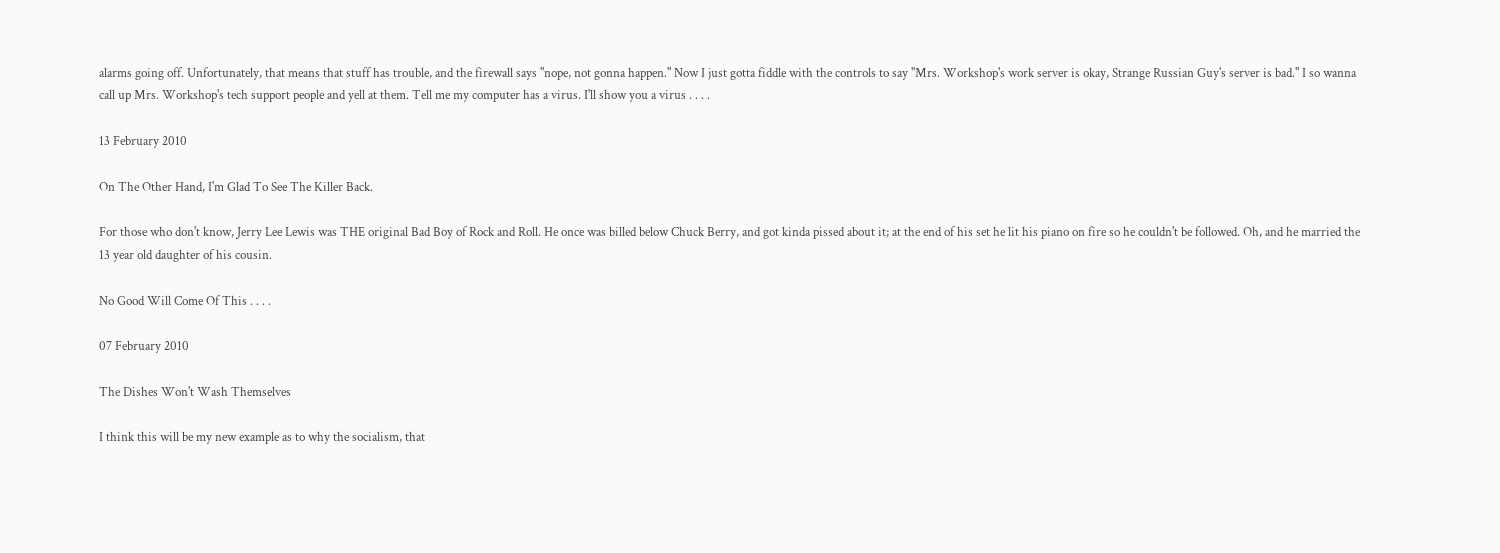alarms going off. Unfortunately, that means that stuff has trouble, and the firewall says "nope, not gonna happen." Now I just gotta fiddle with the controls to say "Mrs. Workshop's work server is okay, Strange Russian Guy's server is bad." I so wanna call up Mrs. Workshop's tech support people and yell at them. Tell me my computer has a virus. I'll show you a virus . . . .

13 February 2010

On The Other Hand, I'm Glad To See The Killer Back.

For those who don't know, Jerry Lee Lewis was THE original Bad Boy of Rock and Roll. He once was billed below Chuck Berry, and got kinda pissed about it; at the end of his set he lit his piano on fire so he couldn't be followed. Oh, and he married the 13 year old daughter of his cousin.

No Good Will Come Of This . . . .

07 February 2010

The Dishes Won't Wash Themselves

I think this will be my new example as to why the socialism, that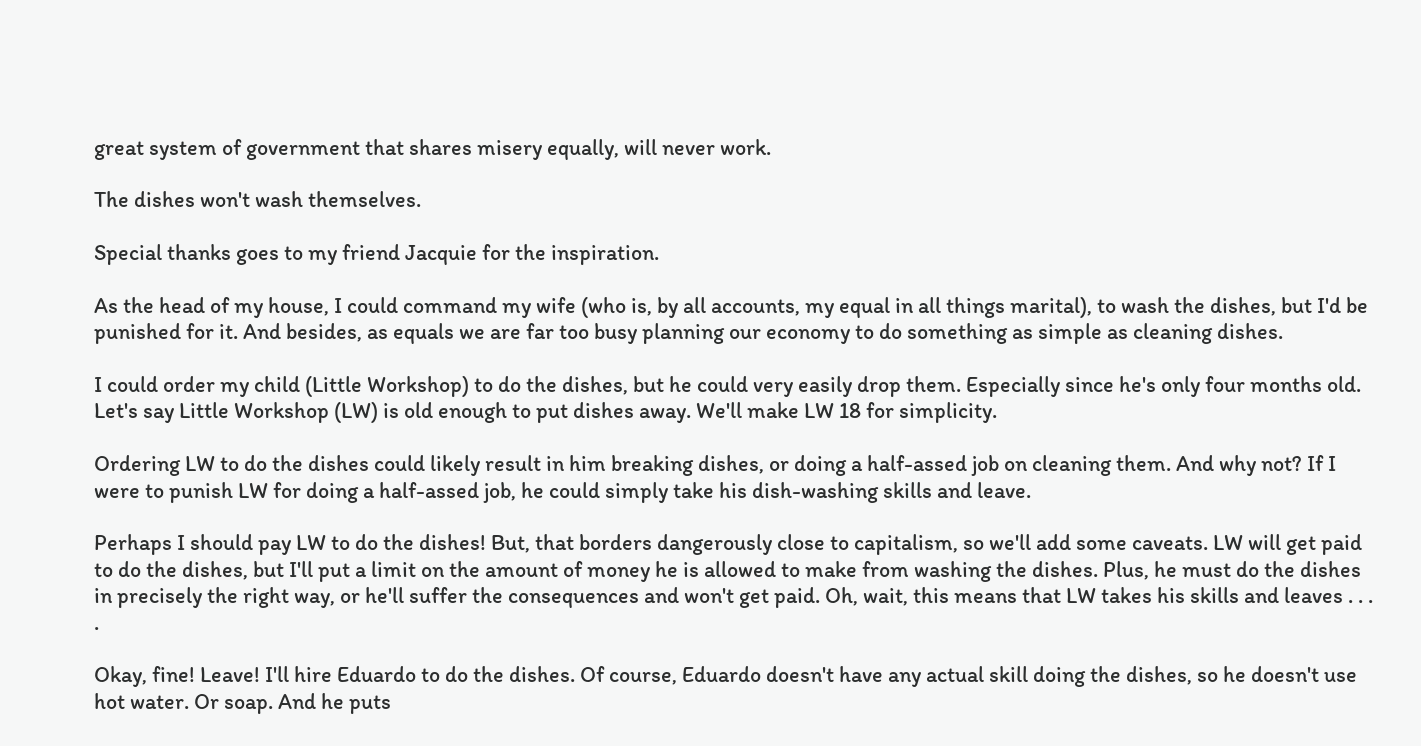great system of government that shares misery equally, will never work.

The dishes won't wash themselves.

Special thanks goes to my friend Jacquie for the inspiration.

As the head of my house, I could command my wife (who is, by all accounts, my equal in all things marital), to wash the dishes, but I'd be punished for it. And besides, as equals we are far too busy planning our economy to do something as simple as cleaning dishes.

I could order my child (Little Workshop) to do the dishes, but he could very easily drop them. Especially since he's only four months old. Let's say Little Workshop (LW) is old enough to put dishes away. We'll make LW 18 for simplicity.

Ordering LW to do the dishes could likely result in him breaking dishes, or doing a half-assed job on cleaning them. And why not? If I were to punish LW for doing a half-assed job, he could simply take his dish-washing skills and leave.

Perhaps I should pay LW to do the dishes! But, that borders dangerously close to capitalism, so we'll add some caveats. LW will get paid to do the dishes, but I'll put a limit on the amount of money he is allowed to make from washing the dishes. Plus, he must do the dishes in precisely the right way, or he'll suffer the consequences and won't get paid. Oh, wait, this means that LW takes his skills and leaves . . . .

Okay, fine! Leave! I'll hire Eduardo to do the dishes. Of course, Eduardo doesn't have any actual skill doing the dishes, so he doesn't use hot water. Or soap. And he puts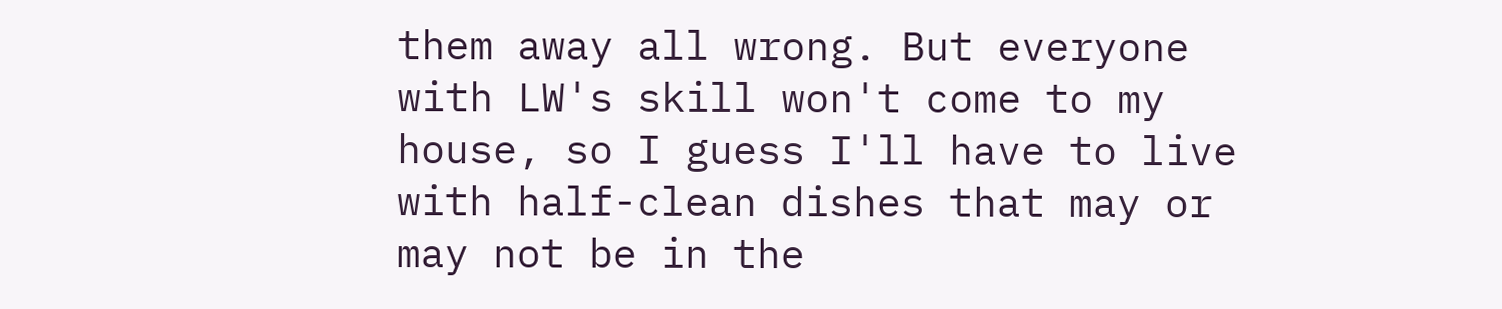them away all wrong. But everyone with LW's skill won't come to my house, so I guess I'll have to live with half-clean dishes that may or may not be in the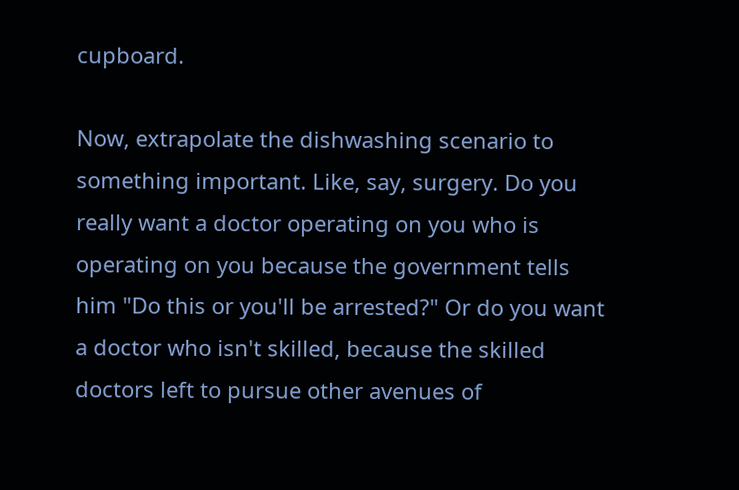cupboard.

Now, extrapolate the dishwashing scenario to something important. Like, say, surgery. Do you really want a doctor operating on you who is operating on you because the government tells him "Do this or you'll be arrested?" Or do you want a doctor who isn't skilled, because the skilled doctors left to pursue other avenues of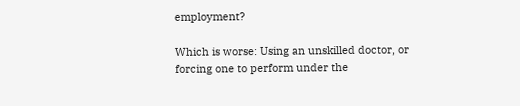employment?

Which is worse: Using an unskilled doctor, or forcing one to perform under the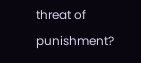threat of punishment?